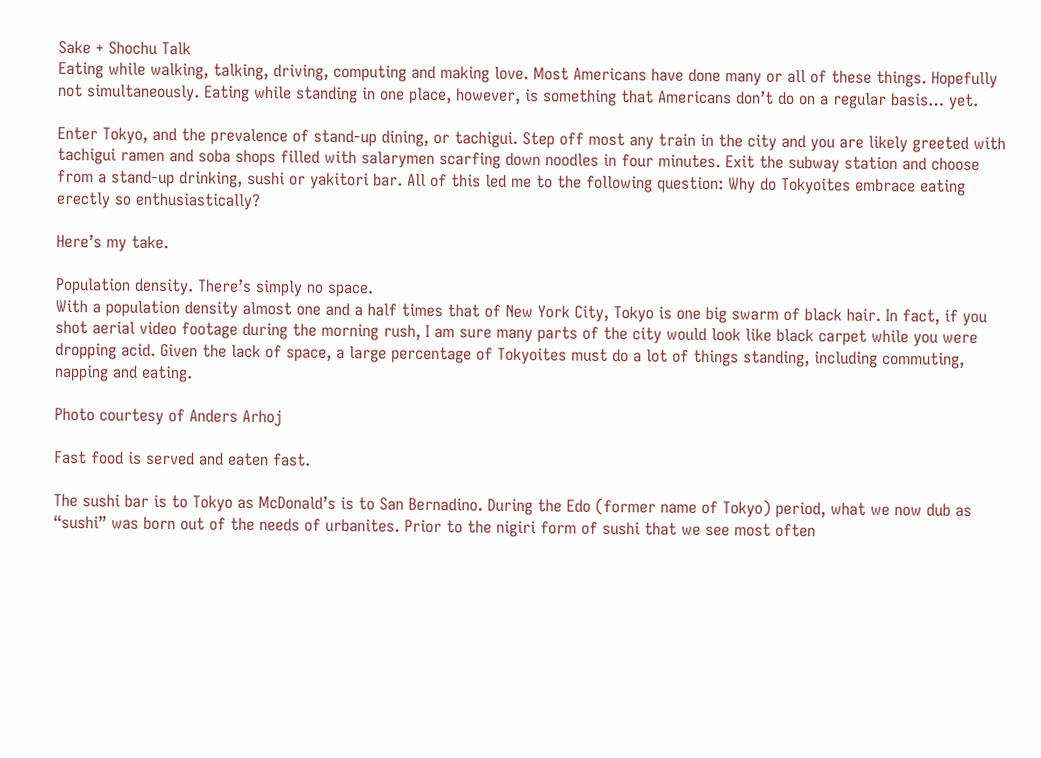Sake + Shochu Talk
Eating while walking, talking, driving, computing and making love. Most Americans have done many or all of these things. Hopefully not simultaneously. Eating while standing in one place, however, is something that Americans don’t do on a regular basis… yet.

Enter Tokyo, and the prevalence of stand-up dining, or tachigui. Step off most any train in the city and you are likely greeted with tachigui ramen and soba shops filled with salarymen scarfing down noodles in four minutes. Exit the subway station and choose from a stand-up drinking, sushi or yakitori bar. All of this led me to the following question: Why do Tokyoites embrace eating erectly so enthusiastically?

Here’s my take.

Population density. There’s simply no space.
With a population density almost one and a half times that of New York City, Tokyo is one big swarm of black hair. In fact, if you shot aerial video footage during the morning rush, I am sure many parts of the city would look like black carpet while you were dropping acid. Given the lack of space, a large percentage of Tokyoites must do a lot of things standing, including commuting, napping and eating.

Photo courtesy of Anders Arhoj

Fast food is served and eaten fast.

The sushi bar is to Tokyo as McDonald’s is to San Bernadino. During the Edo (former name of Tokyo) period, what we now dub as “sushi” was born out of the needs of urbanites. Prior to the nigiri form of sushi that we see most often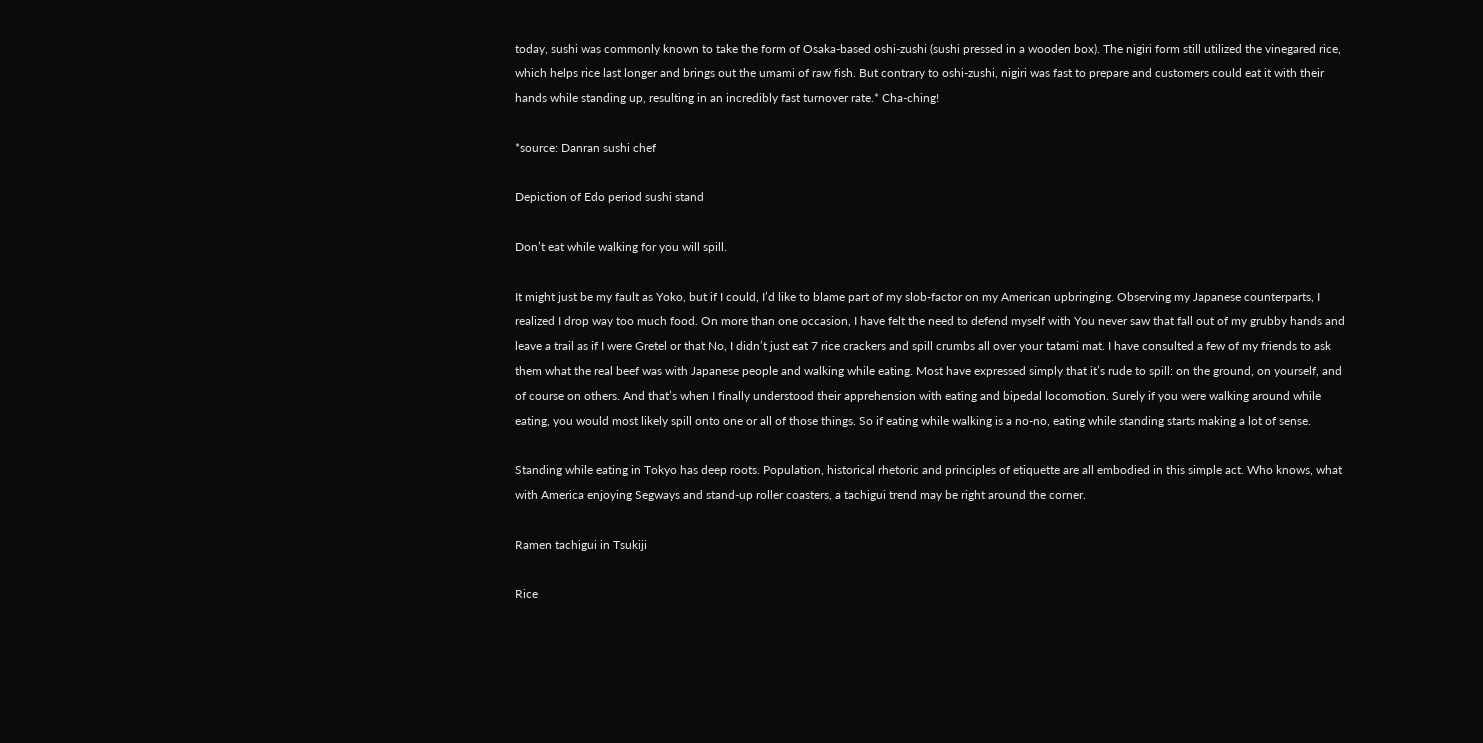today, sushi was commonly known to take the form of Osaka-based oshi-zushi (sushi pressed in a wooden box). The nigiri form still utilized the vinegared rice, which helps rice last longer and brings out the umami of raw fish. But contrary to oshi-zushi, nigiri was fast to prepare and customers could eat it with their hands while standing up, resulting in an incredibly fast turnover rate.* Cha-ching!

*source: Danran sushi chef

Depiction of Edo period sushi stand

Don’t eat while walking for you will spill.

It might just be my fault as Yoko, but if I could, I’d like to blame part of my slob-factor on my American upbringing. Observing my Japanese counterparts, I realized I drop way too much food. On more than one occasion, I have felt the need to defend myself with You never saw that fall out of my grubby hands and leave a trail as if I were Gretel or that No, I didn’t just eat 7 rice crackers and spill crumbs all over your tatami mat. I have consulted a few of my friends to ask them what the real beef was with Japanese people and walking while eating. Most have expressed simply that it’s rude to spill: on the ground, on yourself, and of course on others. And that’s when I finally understood their apprehension with eating and bipedal locomotion. Surely if you were walking around while eating, you would most likely spill onto one or all of those things. So if eating while walking is a no-no, eating while standing starts making a lot of sense.

Standing while eating in Tokyo has deep roots. Population, historical rhetoric and principles of etiquette are all embodied in this simple act. Who knows, what with America enjoying Segways and stand-up roller coasters, a tachigui trend may be right around the corner.

Ramen tachigui in Tsukiji

Rice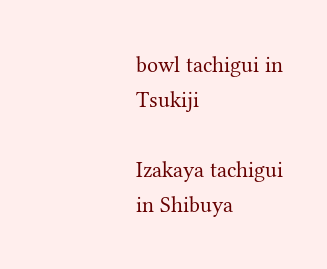bowl tachigui in Tsukiji

Izakaya tachigui in Shibuya